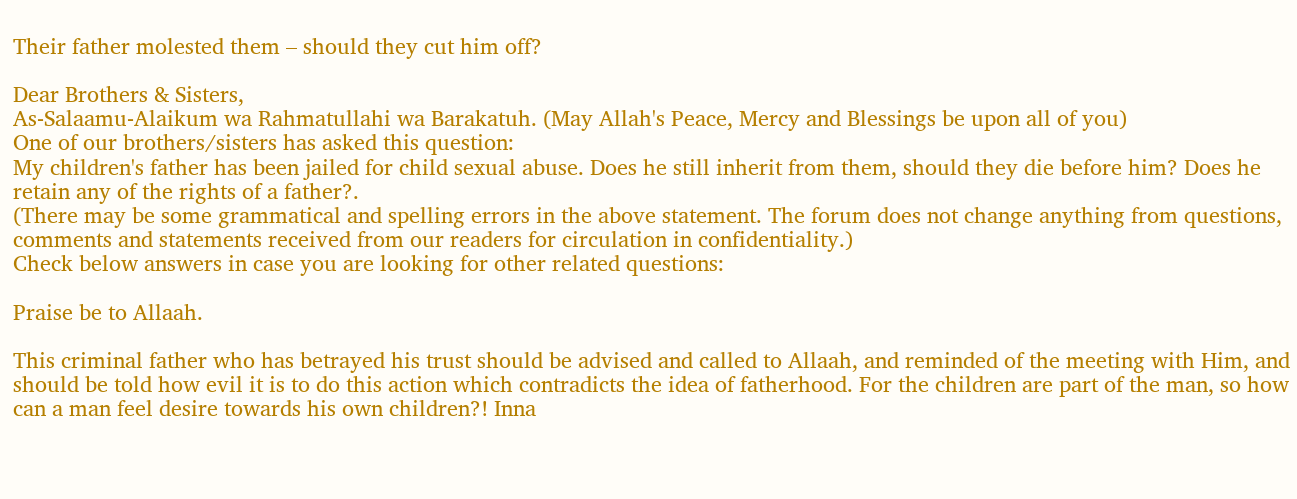Their father molested them – should they cut him off?

Dear Brothers & Sisters,
As-Salaamu-Alaikum wa Rahmatullahi wa Barakatuh. (May Allah's Peace, Mercy and Blessings be upon all of you)
One of our brothers/sisters has asked this question:
My children's father has been jailed for child sexual abuse. Does he still inherit from them, should they die before him? Does he retain any of the rights of a father?.
(There may be some grammatical and spelling errors in the above statement. The forum does not change anything from questions, comments and statements received from our readers for circulation in confidentiality.)
Check below answers in case you are looking for other related questions:

Praise be to Allaah.

This criminal father who has betrayed his trust should be advised and called to Allaah, and reminded of the meeting with Him, and should be told how evil it is to do this action which contradicts the idea of fatherhood. For the children are part of the man, so how can a man feel desire towards his own children?! Inna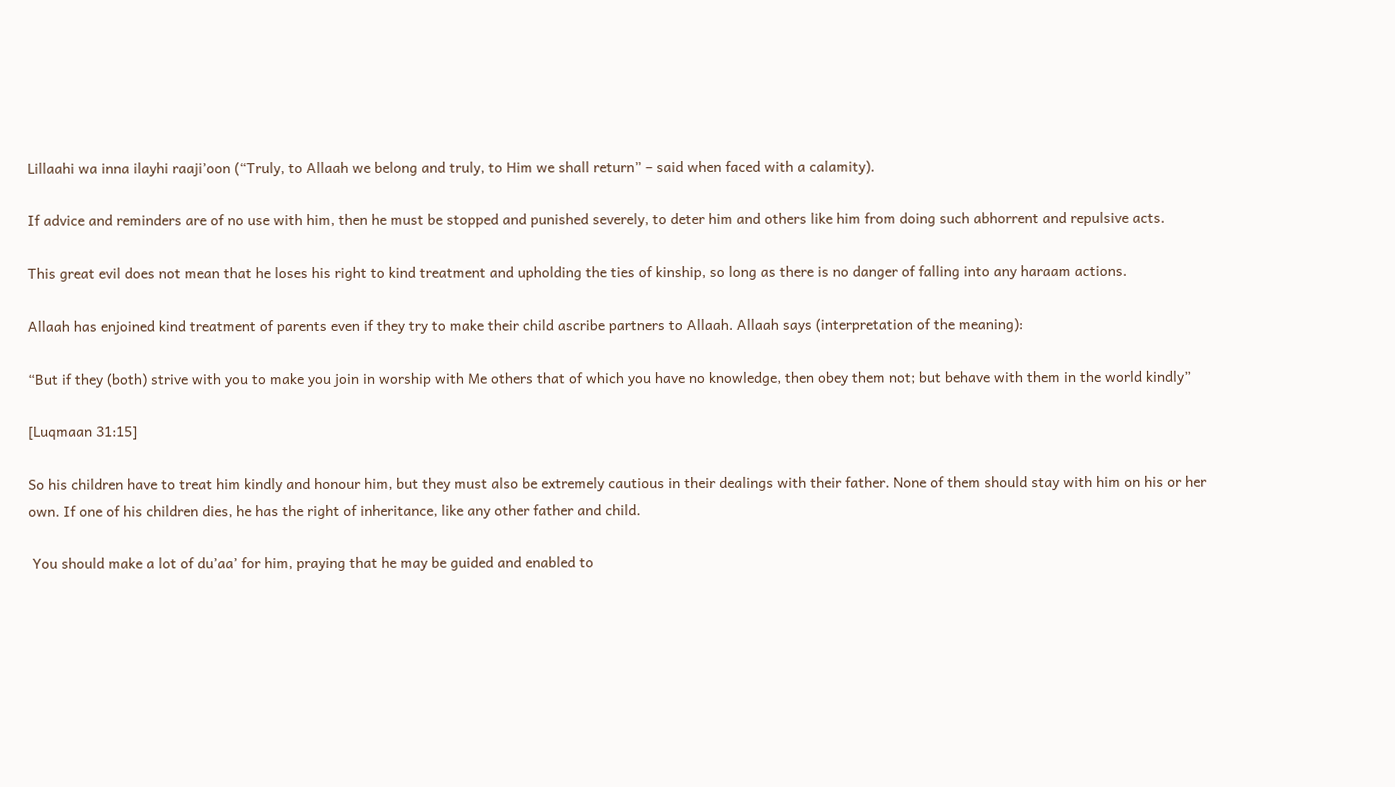Lillaahi wa inna ilayhi raaji’oon (“Truly, to Allaah we belong and truly, to Him we shall return” – said when faced with a calamity).

If advice and reminders are of no use with him, then he must be stopped and punished severely, to deter him and others like him from doing such abhorrent and repulsive acts.

This great evil does not mean that he loses his right to kind treatment and upholding the ties of kinship, so long as there is no danger of falling into any haraam actions.

Allaah has enjoined kind treatment of parents even if they try to make their child ascribe partners to Allaah. Allaah says (interpretation of the meaning):

“But if they (both) strive with you to make you join in worship with Me others that of which you have no knowledge, then obey them not; but behave with them in the world kindly”

[Luqmaan 31:15]

So his children have to treat him kindly and honour him, but they must also be extremely cautious in their dealings with their father. None of them should stay with him on his or her own. If one of his children dies, he has the right of inheritance, like any other father and child.

 You should make a lot of du’aa’ for him, praying that he may be guided and enabled to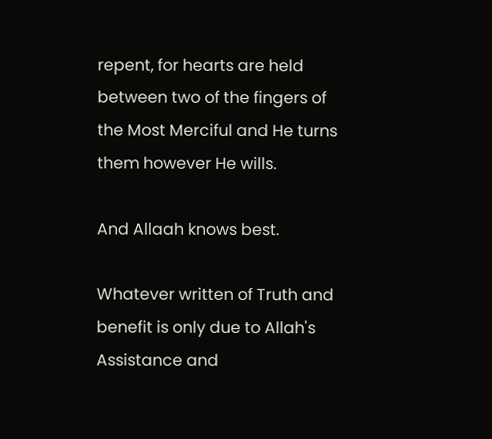repent, for hearts are held between two of the fingers of the Most Merciful and He turns them however He wills.

And Allaah knows best.

Whatever written of Truth and benefit is only due to Allah's Assistance and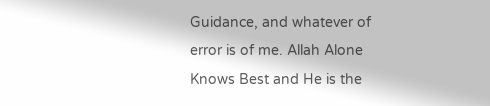Guidance, and whatever of error is of me. Allah Alone Knows Best and He is the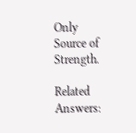Only Source of Strength.

Related Answers: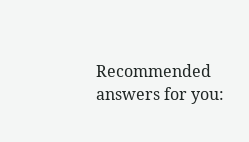Recommended answers for you: